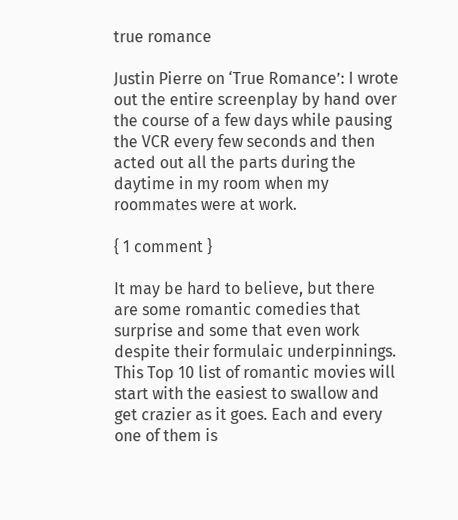true romance

Justin Pierre on ‘True Romance’: I wrote out the entire screenplay by hand over the course of a few days while pausing the VCR every few seconds and then acted out all the parts during the daytime in my room when my roommates were at work.

{ 1 comment }

It may be hard to believe, but there are some romantic comedies that surprise and some that even work despite their formulaic underpinnings. This Top 10 list of romantic movies will start with the easiest to swallow and get crazier as it goes. Each and every one of them is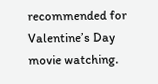recommended for Valentine’s Day movie watching.